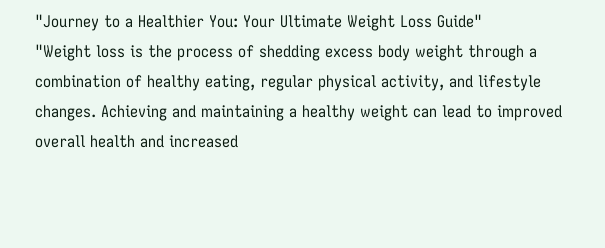"Journey to a Healthier You: Your Ultimate Weight Loss Guide"
"Weight loss is the process of shedding excess body weight through a combination of healthy eating, regular physical activity, and lifestyle changes. Achieving and maintaining a healthy weight can lead to improved overall health and increased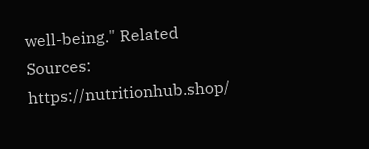well-being." Related Sources: https://nutritionhub.shop/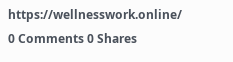https://wellnesswork.online/
0 Comments 0 Shares